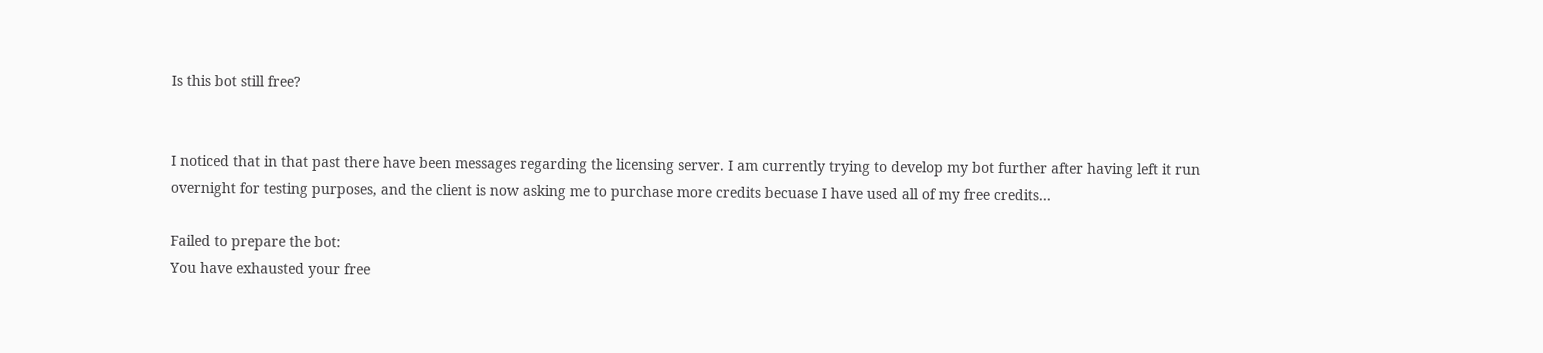Is this bot still free?


I noticed that in that past there have been messages regarding the licensing server. I am currently trying to develop my bot further after having left it run overnight for testing purposes, and the client is now asking me to purchase more credits becuase I have used all of my free credits…

Failed to prepare the bot:
You have exhausted your free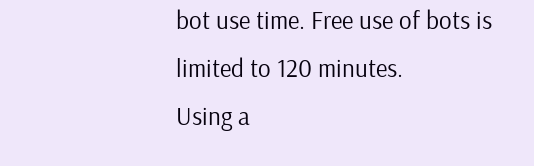bot use time. Free use of bots is limited to 120 minutes.
Using a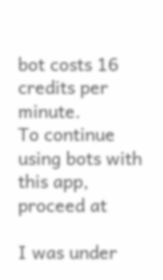bot costs 16 credits per minute.
To continue using bots with this app, proceed at

I was under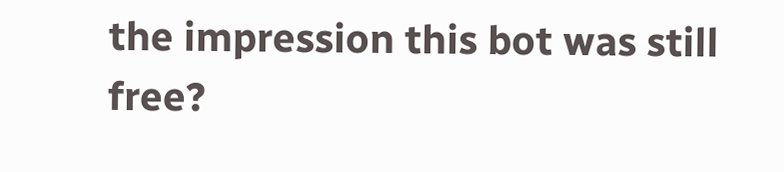the impression this bot was still free?